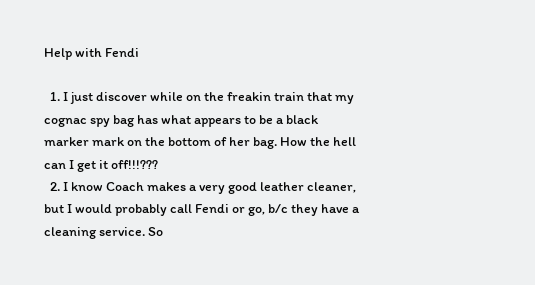Help with Fendi

  1. I just discover while on the freakin train that my cognac spy bag has what appears to be a black marker mark on the bottom of her bag. How the hell can I get it off!!!???
  2. I know Coach makes a very good leather cleaner, but I would probably call Fendi or go, b/c they have a cleaning service. So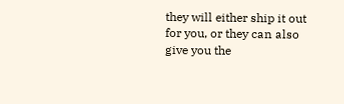they will either ship it out for you, or they can also give you the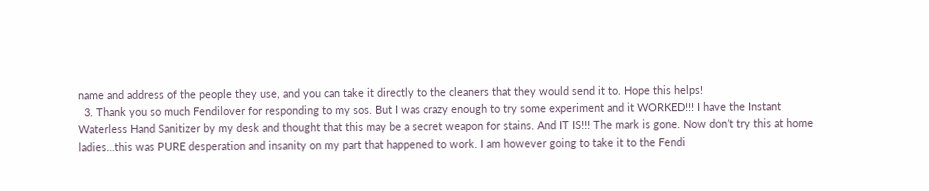name and address of the people they use, and you can take it directly to the cleaners that they would send it to. Hope this helps!
  3. Thank you so much Fendilover for responding to my sos. But I was crazy enough to try some experiment and it WORKED!!! I have the Instant Waterless Hand Sanitizer by my desk and thought that this may be a secret weapon for stains. And IT IS!!! The mark is gone. Now don’t try this at home ladies…this was PURE desperation and insanity on my part that happened to work. I am however going to take it to the Fendi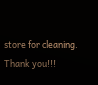store for cleaning. Thank you!!!